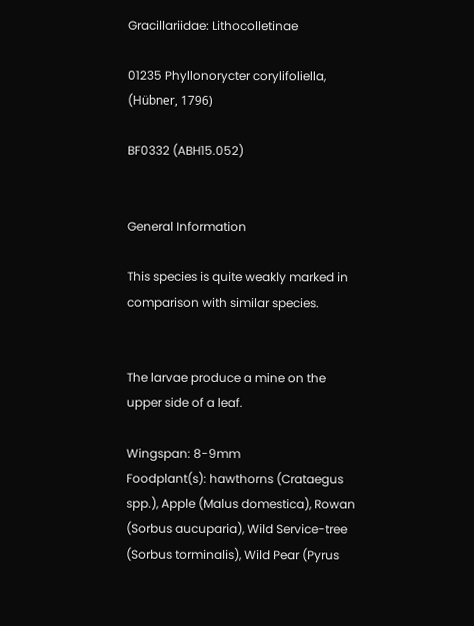Gracillariidae: Lithocolletinae

01235 Phyllonorycter corylifoliella, (Hübner, 1796)

BF0332 (ABH15.052)


General Information

This species is quite weakly marked in comparison with similar species.


The larvae produce a mine on the upper side of a leaf.

Wingspan: 8-9mm
Foodplant(s): hawthorns (Crataegus spp.), Apple (Malus domestica), Rowan (Sorbus aucuparia), Wild Service-tree (Sorbus torminalis), Wild Pear (Pyrus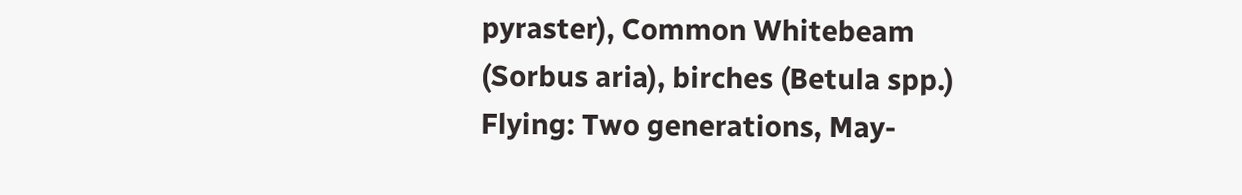pyraster), Common Whitebeam (Sorbus aria), birches (Betula spp.)
Flying: Two generations, May-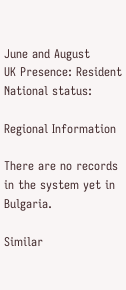June and August
UK Presence: Resident
National status:

Regional Information

There are no records in the system yet in Bulgaria.

Similar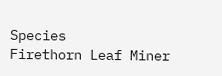Species
Firethorn Leaf Miner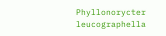Phyllonorycter leucographella